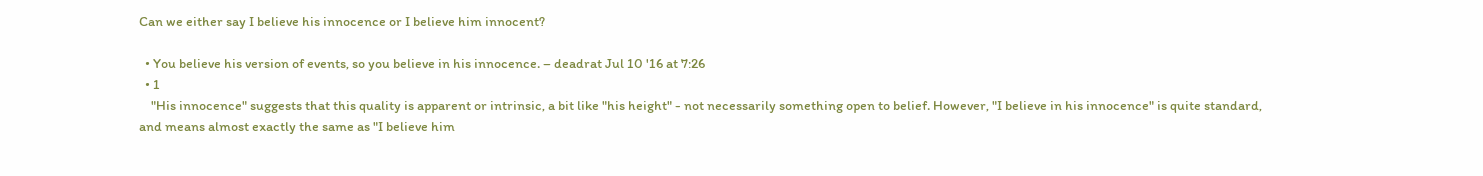Can we either say I believe his innocence or I believe him innocent?

  • You believe his version of events, so you believe in his innocence. – deadrat Jul 10 '16 at 7:26
  • 1
    "His innocence" suggests that this quality is apparent or intrinsic, a bit like "his height" - not necessarily something open to belief. However, "I believe in his innocence" is quite standard, and means almost exactly the same as "I believe him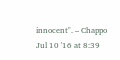innocent". – Chappo Jul 10 '16 at 8:39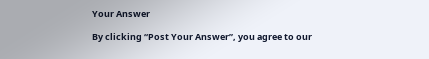Your Answer

By clicking “Post Your Answer”, you agree to our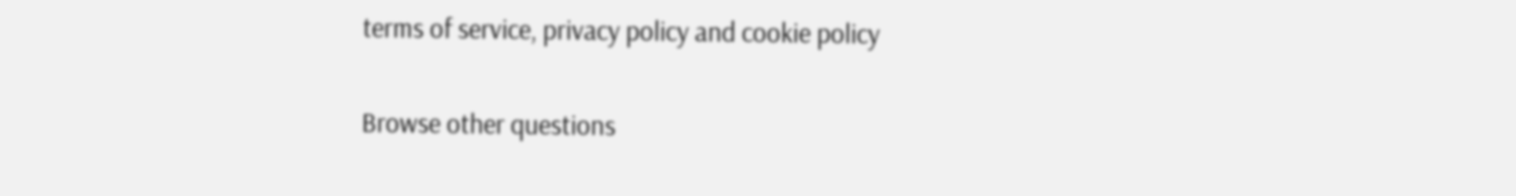terms of service, privacy policy and cookie policy

Browse other questions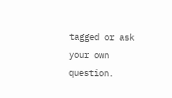tagged or ask your own question.